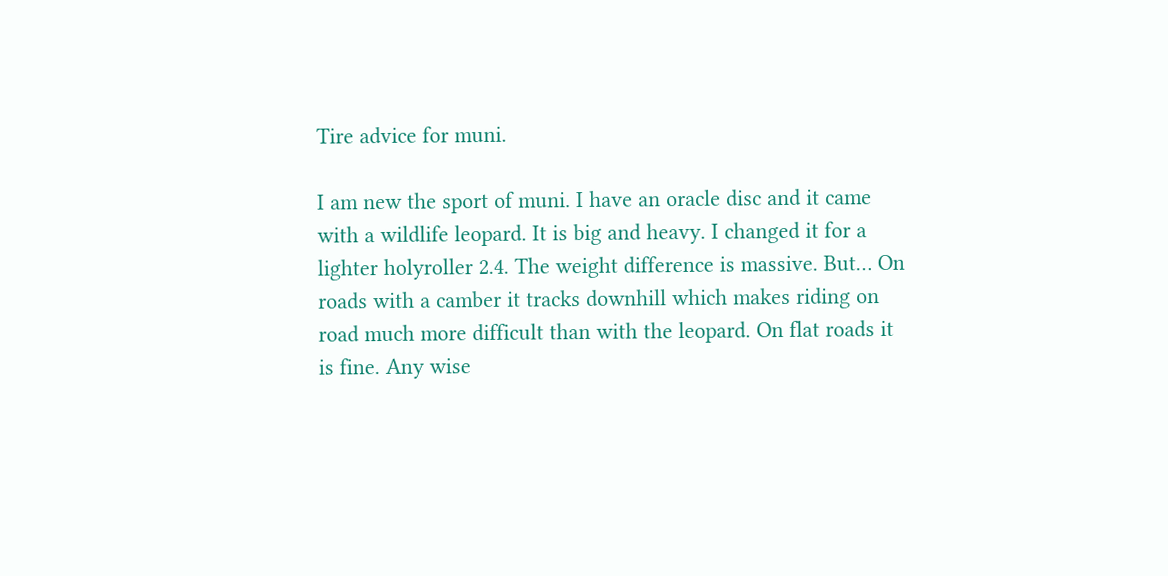Tire advice for muni.

I am new the sport of muni. I have an oracle disc and it came with a wildlife leopard. It is big and heavy. I changed it for a lighter holyroller 2.4. The weight difference is massive. But… On roads with a camber it tracks downhill which makes riding on road much more difficult than with the leopard. On flat roads it is fine. Any wise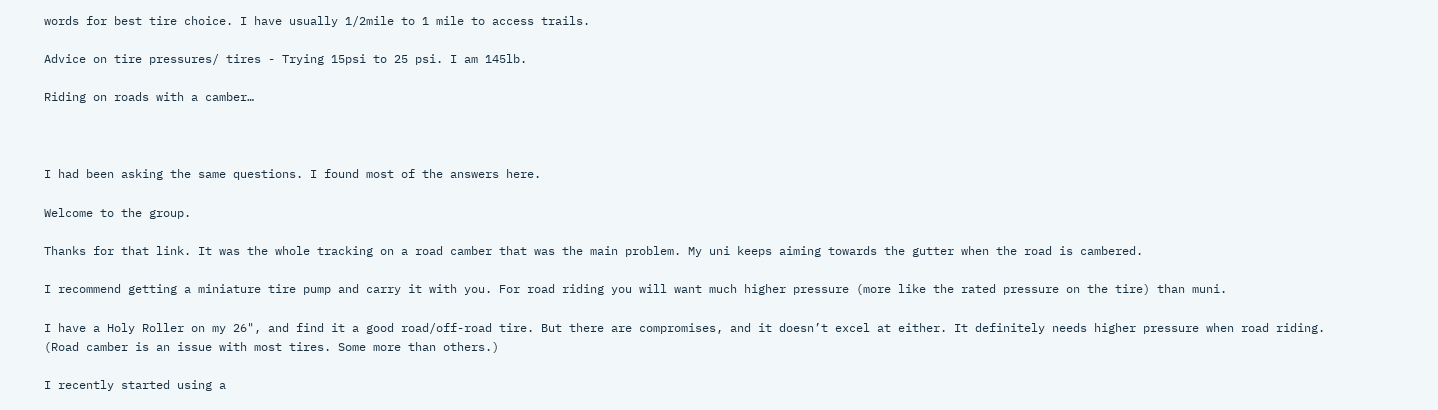words for best tire choice. I have usually 1/2mile to 1 mile to access trails.

Advice on tire pressures/ tires - Trying 15psi to 25 psi. I am 145lb.

Riding on roads with a camber…



I had been asking the same questions. I found most of the answers here.

Welcome to the group.

Thanks for that link. It was the whole tracking on a road camber that was the main problem. My uni keeps aiming towards the gutter when the road is cambered.

I recommend getting a miniature tire pump and carry it with you. For road riding you will want much higher pressure (more like the rated pressure on the tire) than muni.

I have a Holy Roller on my 26", and find it a good road/off-road tire. But there are compromises, and it doesn’t excel at either. It definitely needs higher pressure when road riding. (Road camber is an issue with most tires. Some more than others.)

I recently started using a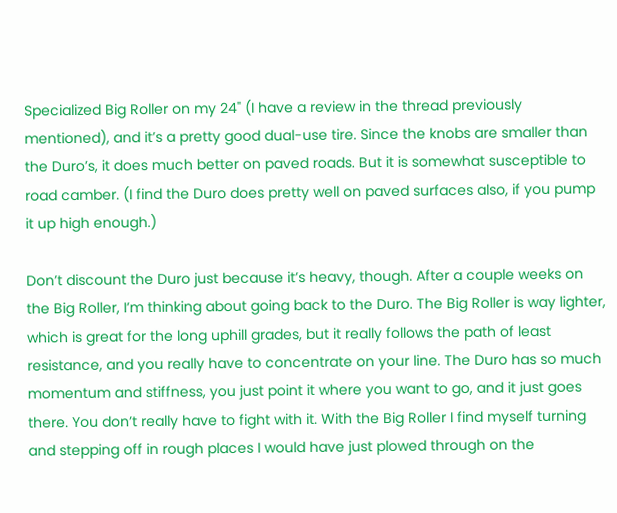Specialized Big Roller on my 24" (I have a review in the thread previously mentioned), and it’s a pretty good dual-use tire. Since the knobs are smaller than the Duro’s, it does much better on paved roads. But it is somewhat susceptible to road camber. (I find the Duro does pretty well on paved surfaces also, if you pump it up high enough.)

Don’t discount the Duro just because it’s heavy, though. After a couple weeks on the Big Roller, I’m thinking about going back to the Duro. The Big Roller is way lighter, which is great for the long uphill grades, but it really follows the path of least resistance, and you really have to concentrate on your line. The Duro has so much momentum and stiffness, you just point it where you want to go, and it just goes there. You don’t really have to fight with it. With the Big Roller I find myself turning and stepping off in rough places I would have just plowed through on the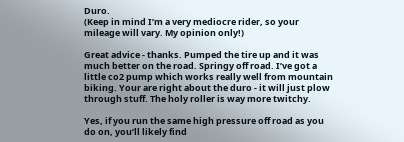Duro.
(Keep in mind I’m a very mediocre rider, so your mileage will vary. My opinion only!)

Great advice - thanks. Pumped the tire up and it was much better on the road. Springy off road. I’ve got a little co2 pump which works really well from mountain biking. Your are right about the duro - it will just plow through stuff. The holy roller is way more twitchy.

Yes, if you run the same high pressure off road as you do on, you’ll likely find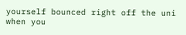yourself bounced right off the uni when you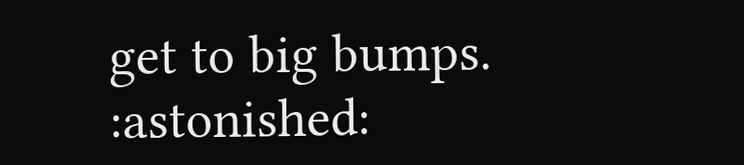get to big bumps. :astonished: